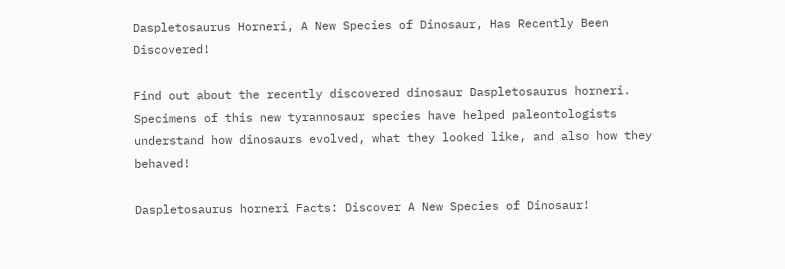Daspletosaurus Horneri, A New Species of Dinosaur, Has Recently Been Discovered!

Find out about the recently discovered dinosaur Daspletosaurus horneri. Specimens of this new tyrannosaur species have helped paleontologists understand how dinosaurs evolved, what they looked like, and also how they behaved!

Daspletosaurus horneri Facts: Discover A New Species of Dinosaur!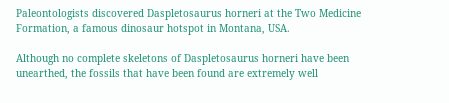Paleontologists discovered Daspletosaurus horneri at the Two Medicine Formation, a famous dinosaur hotspot in Montana, USA.

Although no complete skeletons of Daspletosaurus horneri have been unearthed, the fossils that have been found are extremely well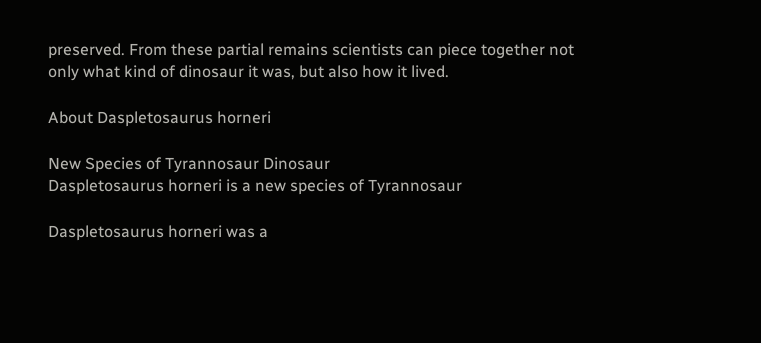preserved. From these partial remains scientists can piece together not only what kind of dinosaur it was, but also how it lived.

About Daspletosaurus horneri

New Species of Tyrannosaur Dinosaur
Daspletosaurus horneri is a new species of Tyrannosaur

Daspletosaurus horneri was a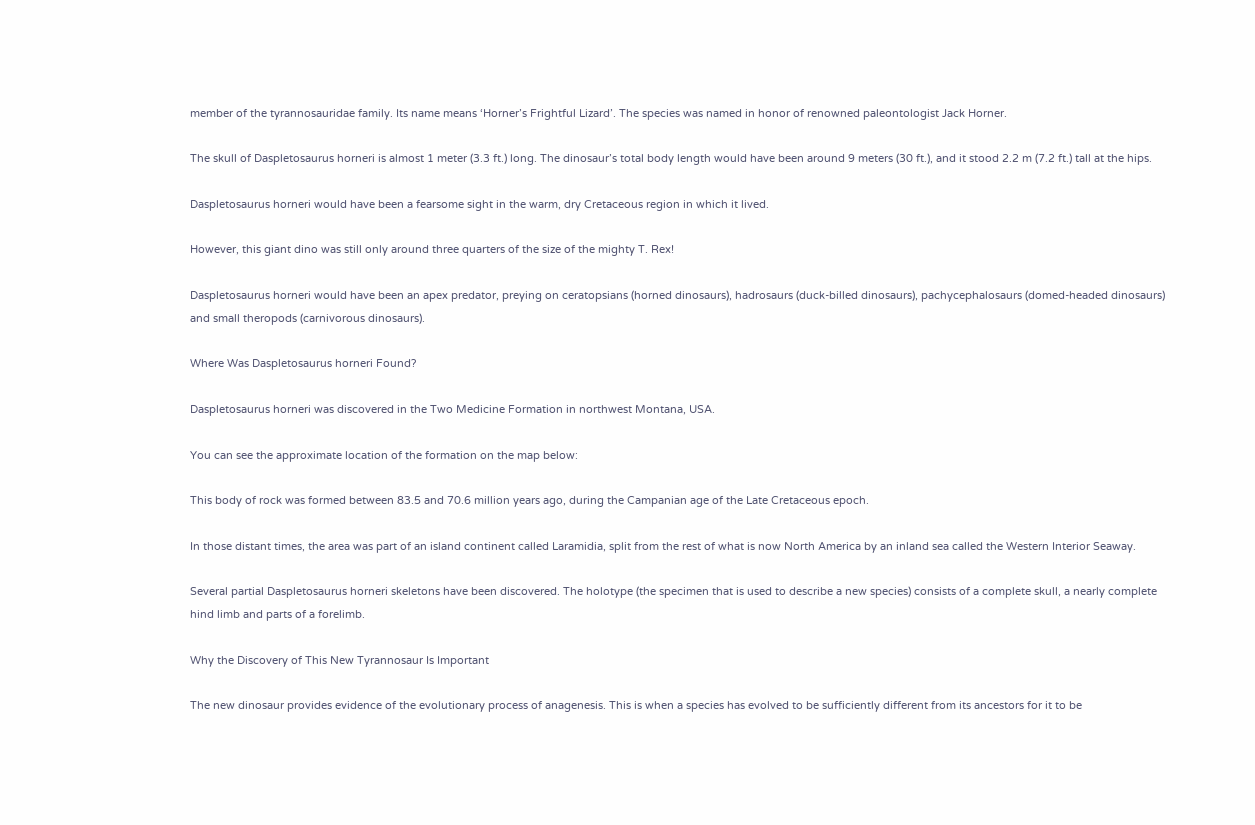member of the tyrannosauridae family. Its name means ‘Horner’s Frightful Lizard’. The species was named in honor of renowned paleontologist Jack Horner.

The skull of Daspletosaurus horneri is almost 1 meter (3.3 ft.) long. The dinosaur’s total body length would have been around 9 meters (30 ft.), and it stood 2.2 m (7.2 ft.) tall at the hips.

Daspletosaurus horneri would have been a fearsome sight in the warm, dry Cretaceous region in which it lived.

However, this giant dino was still only around three quarters of the size of the mighty T. Rex!

Daspletosaurus horneri would have been an apex predator, preying on ceratopsians (horned dinosaurs), hadrosaurs (duck-billed dinosaurs), pachycephalosaurs (domed-headed dinosaurs) and small theropods (carnivorous dinosaurs).

Where Was Daspletosaurus horneri Found?

Daspletosaurus horneri was discovered in the Two Medicine Formation in northwest Montana, USA.

You can see the approximate location of the formation on the map below:

This body of rock was formed between 83.5 and 70.6 million years ago, during the Campanian age of the Late Cretaceous epoch.

In those distant times, the area was part of an island continent called Laramidia, split from the rest of what is now North America by an inland sea called the Western Interior Seaway.

Several partial Daspletosaurus horneri skeletons have been discovered. The holotype (the specimen that is used to describe a new species) consists of a complete skull, a nearly complete hind limb and parts of a forelimb.

Why the Discovery of This New Tyrannosaur Is Important

The new dinosaur provides evidence of the evolutionary process of anagenesis. This is when a species has evolved to be sufficiently different from its ancestors for it to be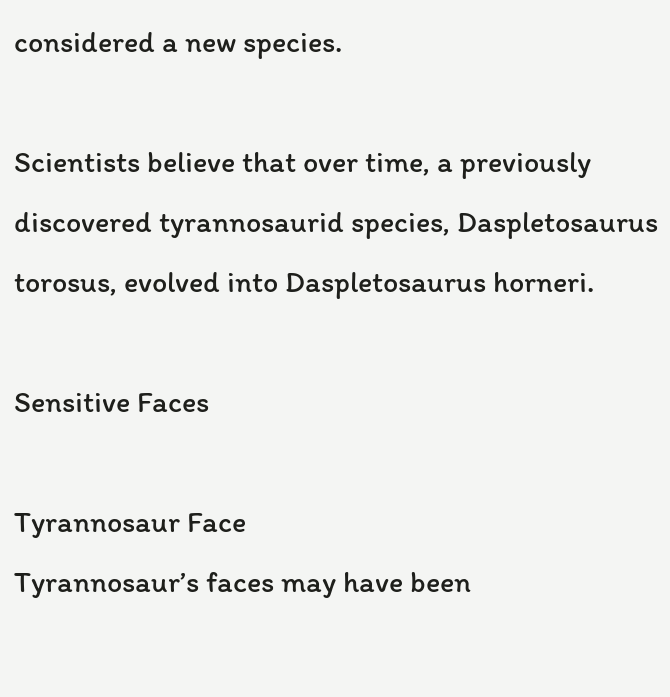considered a new species.

Scientists believe that over time, a previously discovered tyrannosaurid species, Daspletosaurus torosus, evolved into Daspletosaurus horneri.

Sensitive Faces

Tyrannosaur Face
Tyrannosaur’s faces may have been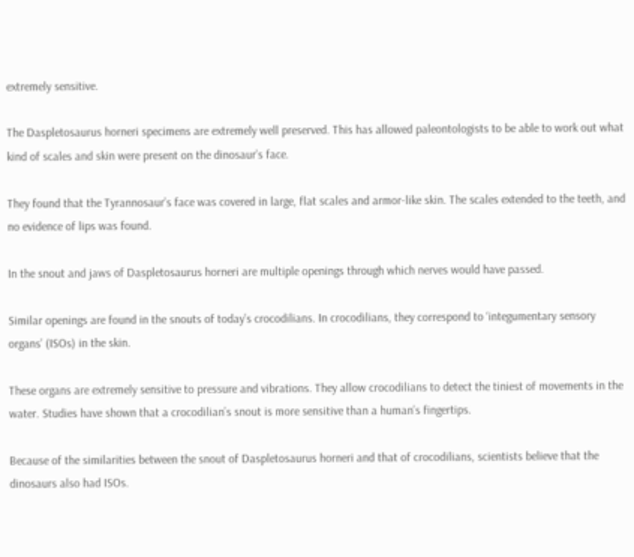extremely sensitive.

The Daspletosaurus horneri specimens are extremely well preserved. This has allowed paleontologists to be able to work out what kind of scales and skin were present on the dinosaur’s face.

They found that the Tyrannosaur’s face was covered in large, flat scales and armor-like skin. The scales extended to the teeth, and no evidence of lips was found.

In the snout and jaws of Daspletosaurus horneri are multiple openings through which nerves would have passed.

Similar openings are found in the snouts of today’s crocodilians. In crocodilians, they correspond to ‘integumentary sensory organs’ (ISOs) in the skin.

These organs are extremely sensitive to pressure and vibrations. They allow crocodilians to detect the tiniest of movements in the water. Studies have shown that a crocodilian’s snout is more sensitive than a human’s fingertips.

Because of the similarities between the snout of Daspletosaurus horneri and that of crocodilians, scientists believe that the dinosaurs also had ISOs.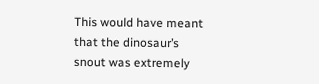This would have meant that the dinosaur’s snout was extremely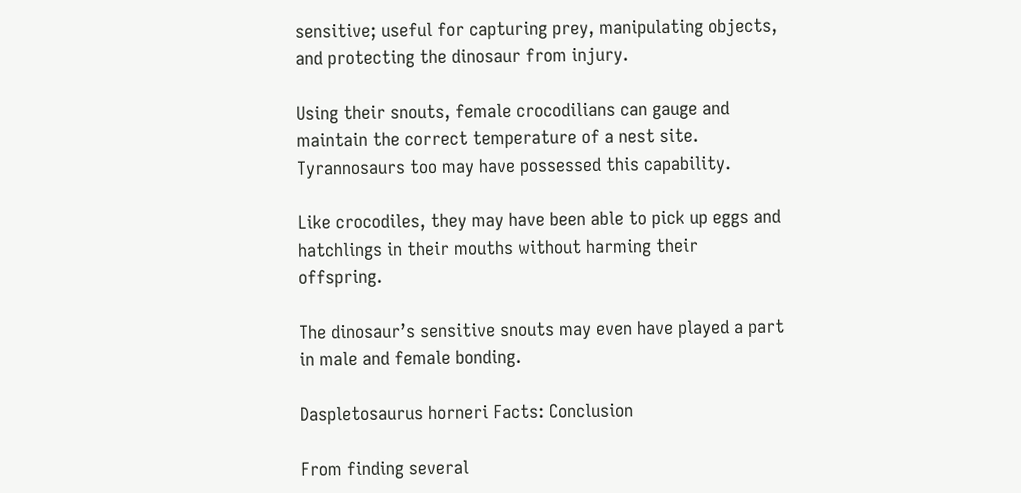sensitive; useful for capturing prey, manipulating objects, and protecting the dinosaur from injury.

Using their snouts, female crocodilians can gauge and maintain the correct temperature of a nest site. Tyrannosaurs too may have possessed this capability.

Like crocodiles, they may have been able to pick up eggs and hatchlings in their mouths without harming their offspring.

The dinosaur’s sensitive snouts may even have played a part in male and female bonding.

Daspletosaurus horneri Facts: Conclusion

From finding several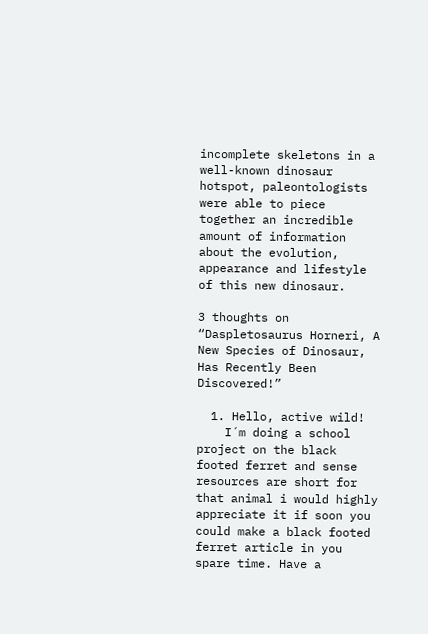incomplete skeletons in a well-known dinosaur hotspot, paleontologists were able to piece together an incredible amount of information about the evolution, appearance and lifestyle of this new dinosaur.

3 thoughts on “Daspletosaurus Horneri, A New Species of Dinosaur, Has Recently Been Discovered!”

  1. Hello, active wild!
    I´m doing a school project on the black footed ferret and sense resources are short for that animal i would highly appreciate it if soon you could make a black footed ferret article in you spare time. Have a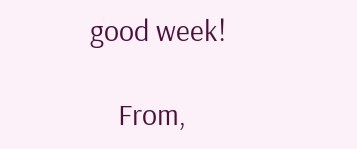good week!

    From,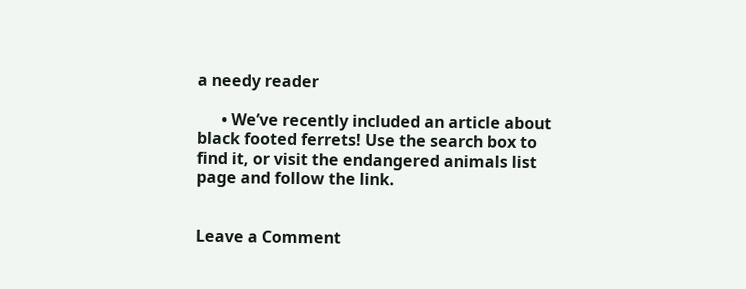a needy reader

      • We’ve recently included an article about black footed ferrets! Use the search box to find it, or visit the endangered animals list page and follow the link.


Leave a Comment